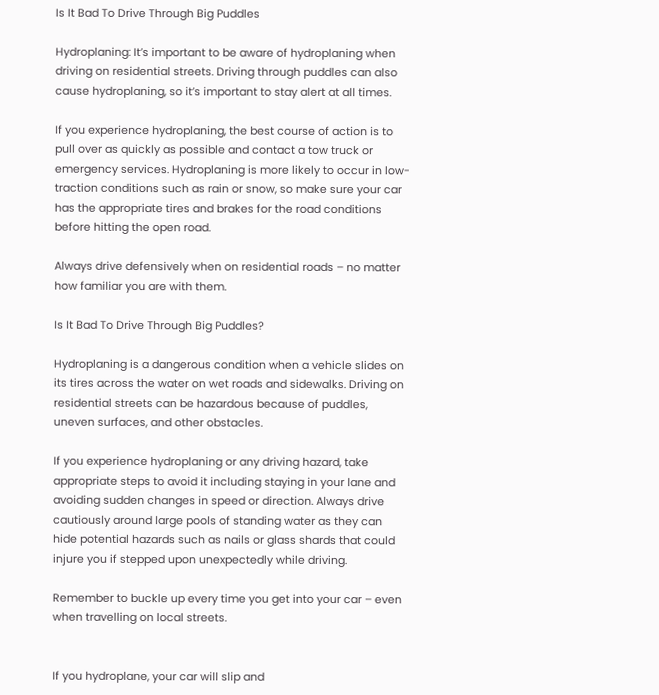Is It Bad To Drive Through Big Puddles

Hydroplaning: It’s important to be aware of hydroplaning when driving on residential streets. Driving through puddles can also cause hydroplaning, so it’s important to stay alert at all times.

If you experience hydroplaning, the best course of action is to pull over as quickly as possible and contact a tow truck or emergency services. Hydroplaning is more likely to occur in low-traction conditions such as rain or snow, so make sure your car has the appropriate tires and brakes for the road conditions before hitting the open road.

Always drive defensively when on residential roads – no matter how familiar you are with them.

Is It Bad To Drive Through Big Puddles?

Hydroplaning is a dangerous condition when a vehicle slides on its tires across the water on wet roads and sidewalks. Driving on residential streets can be hazardous because of puddles, uneven surfaces, and other obstacles.

If you experience hydroplaning or any driving hazard, take appropriate steps to avoid it including staying in your lane and avoiding sudden changes in speed or direction. Always drive cautiously around large pools of standing water as they can hide potential hazards such as nails or glass shards that could injure you if stepped upon unexpectedly while driving.

Remember to buckle up every time you get into your car – even when travelling on local streets.


If you hydroplane, your car will slip and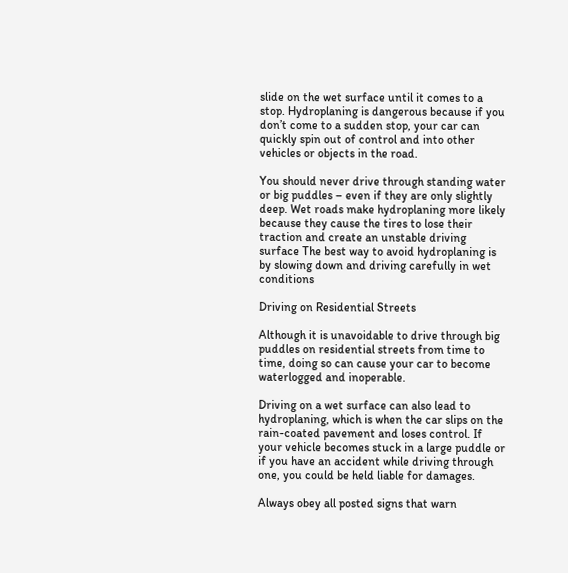slide on the wet surface until it comes to a stop. Hydroplaning is dangerous because if you don’t come to a sudden stop, your car can quickly spin out of control and into other vehicles or objects in the road.

You should never drive through standing water or big puddles – even if they are only slightly deep. Wet roads make hydroplaning more likely because they cause the tires to lose their traction and create an unstable driving surface The best way to avoid hydroplaning is by slowing down and driving carefully in wet conditions

Driving on Residential Streets

Although it is unavoidable to drive through big puddles on residential streets from time to time, doing so can cause your car to become waterlogged and inoperable.

Driving on a wet surface can also lead to hydroplaning, which is when the car slips on the rain-coated pavement and loses control. If your vehicle becomes stuck in a large puddle or if you have an accident while driving through one, you could be held liable for damages.

Always obey all posted signs that warn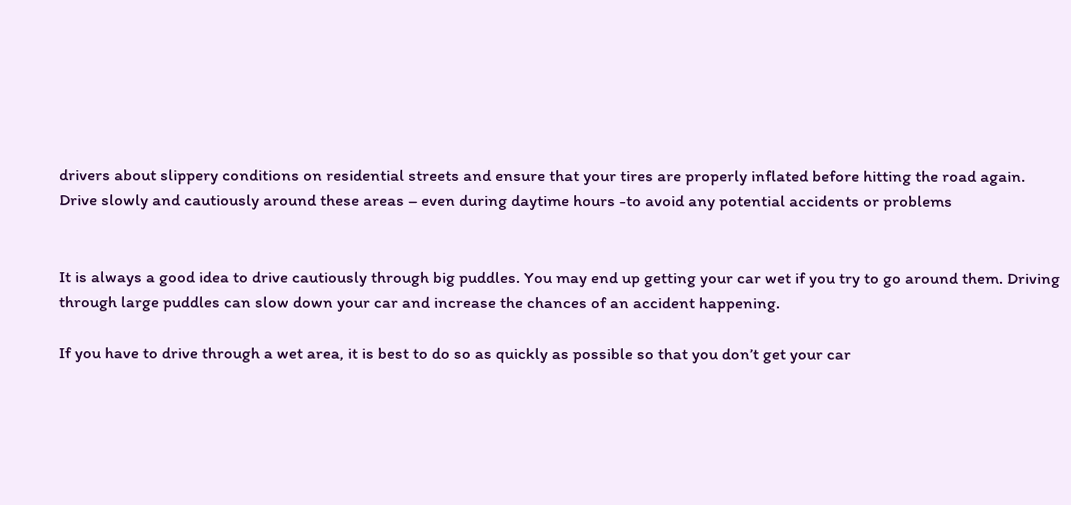drivers about slippery conditions on residential streets and ensure that your tires are properly inflated before hitting the road again. Drive slowly and cautiously around these areas – even during daytime hours -to avoid any potential accidents or problems


It is always a good idea to drive cautiously through big puddles. You may end up getting your car wet if you try to go around them. Driving through large puddles can slow down your car and increase the chances of an accident happening.

If you have to drive through a wet area, it is best to do so as quickly as possible so that you don’t get your car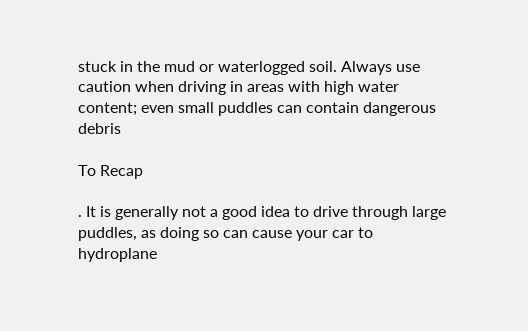stuck in the mud or waterlogged soil. Always use caution when driving in areas with high water content; even small puddles can contain dangerous debris

To Recap

. It is generally not a good idea to drive through large puddles, as doing so can cause your car to hydroplane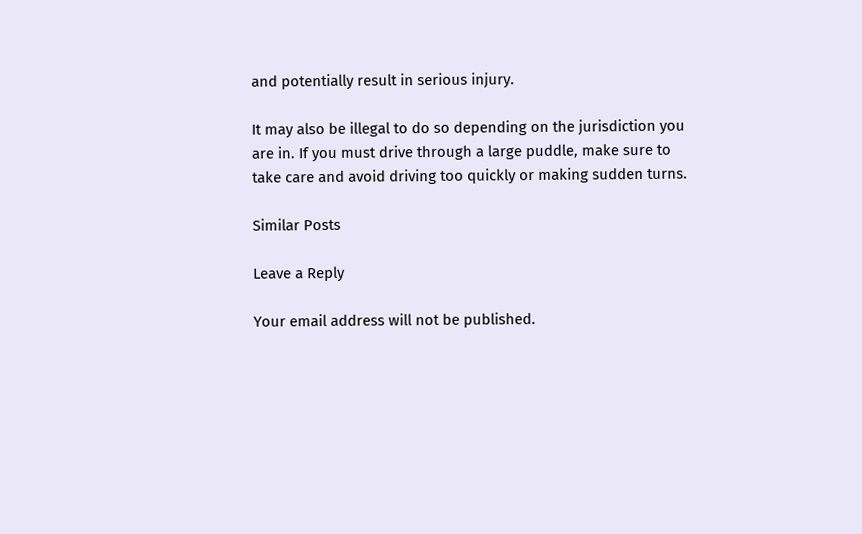and potentially result in serious injury.

It may also be illegal to do so depending on the jurisdiction you are in. If you must drive through a large puddle, make sure to take care and avoid driving too quickly or making sudden turns.

Similar Posts

Leave a Reply

Your email address will not be published.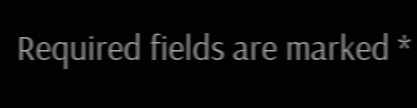Required fields are marked *